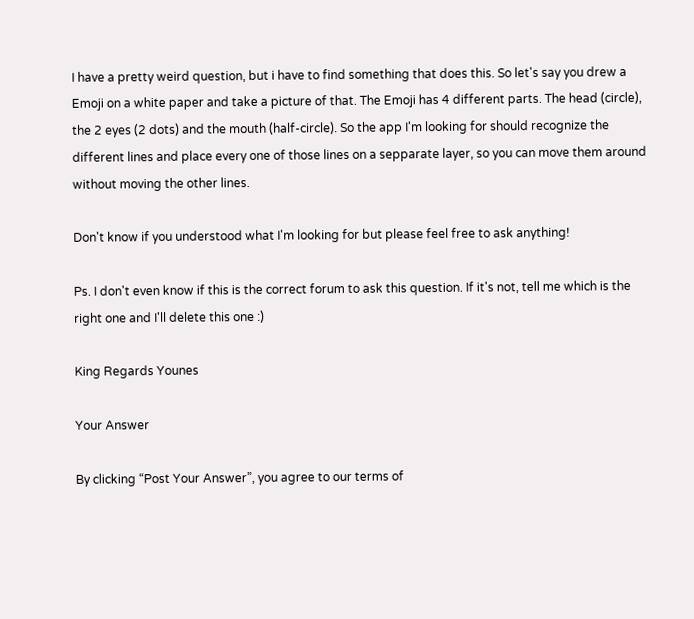I have a pretty weird question, but i have to find something that does this. So let's say you drew a Emoji on a white paper and take a picture of that. The Emoji has 4 different parts. The head (circle), the 2 eyes (2 dots) and the mouth (half-circle). So the app I'm looking for should recognize the different lines and place every one of those lines on a sepparate layer, so you can move them around without moving the other lines.

Don't know if you understood what I'm looking for but please feel free to ask anything!

Ps. I don't even know if this is the correct forum to ask this question. If it's not, tell me which is the right one and I'll delete this one :)

King Regards Younes

Your Answer

By clicking “Post Your Answer”, you agree to our terms of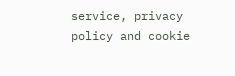service, privacy policy and cookie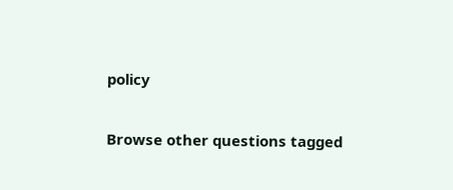policy

Browse other questions tagged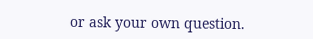or ask your own question.